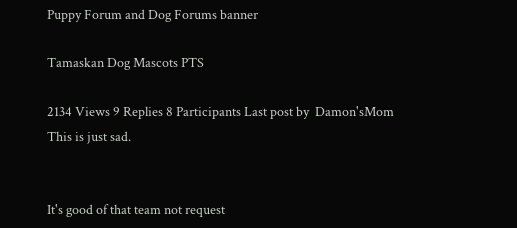Puppy Forum and Dog Forums banner

Tamaskan Dog Mascots PTS

2134 Views 9 Replies 8 Participants Last post by  Damon'sMom
This is just sad.


It's good of that team not request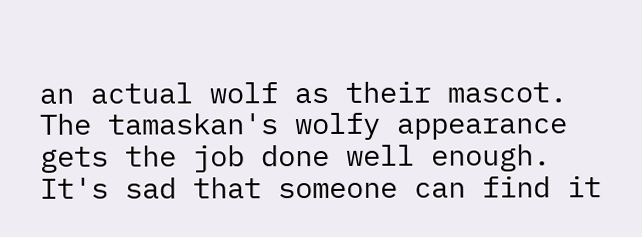an actual wolf as their mascot. The tamaskan's wolfy appearance gets the job done well enough.
It's sad that someone can find it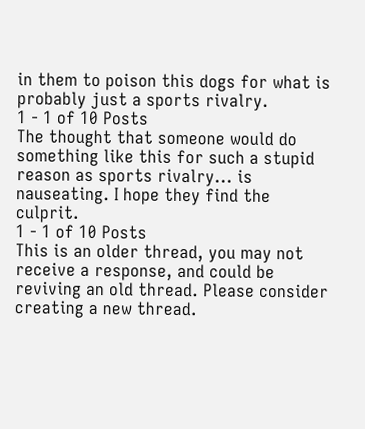in them to poison this dogs for what is probably just a sports rivalry.
1 - 1 of 10 Posts
The thought that someone would do something like this for such a stupid reason as sports rivalry... is nauseating. I hope they find the culprit.
1 - 1 of 10 Posts
This is an older thread, you may not receive a response, and could be reviving an old thread. Please consider creating a new thread.